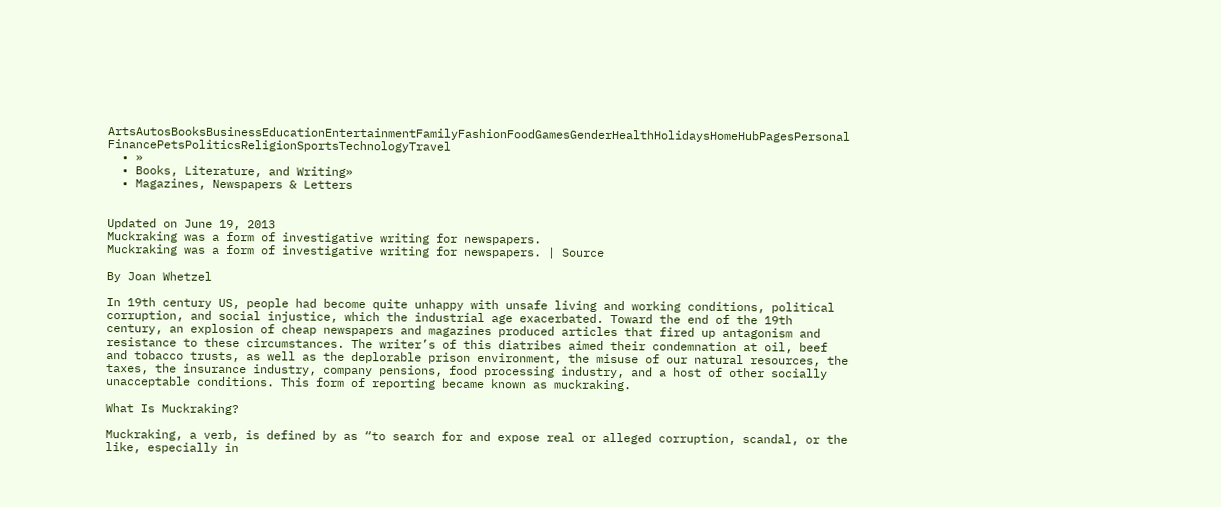ArtsAutosBooksBusinessEducationEntertainmentFamilyFashionFoodGamesGenderHealthHolidaysHomeHubPagesPersonal FinancePetsPoliticsReligionSportsTechnologyTravel
  • »
  • Books, Literature, and Writing»
  • Magazines, Newspapers & Letters


Updated on June 19, 2013
Muckraking was a form of investigative writing for newspapers.
Muckraking was a form of investigative writing for newspapers. | Source

By Joan Whetzel

In 19th century US, people had become quite unhappy with unsafe living and working conditions, political corruption, and social injustice, which the industrial age exacerbated. Toward the end of the 19th century, an explosion of cheap newspapers and magazines produced articles that fired up antagonism and resistance to these circumstances. The writer’s of this diatribes aimed their condemnation at oil, beef and tobacco trusts, as well as the deplorable prison environment, the misuse of our natural resources, the taxes, the insurance industry, company pensions, food processing industry, and a host of other socially unacceptable conditions. This form of reporting became known as muckraking.

What Is Muckraking?

Muckraking, a verb, is defined by as “to search for and expose real or alleged corruption, scandal, or the like, especially in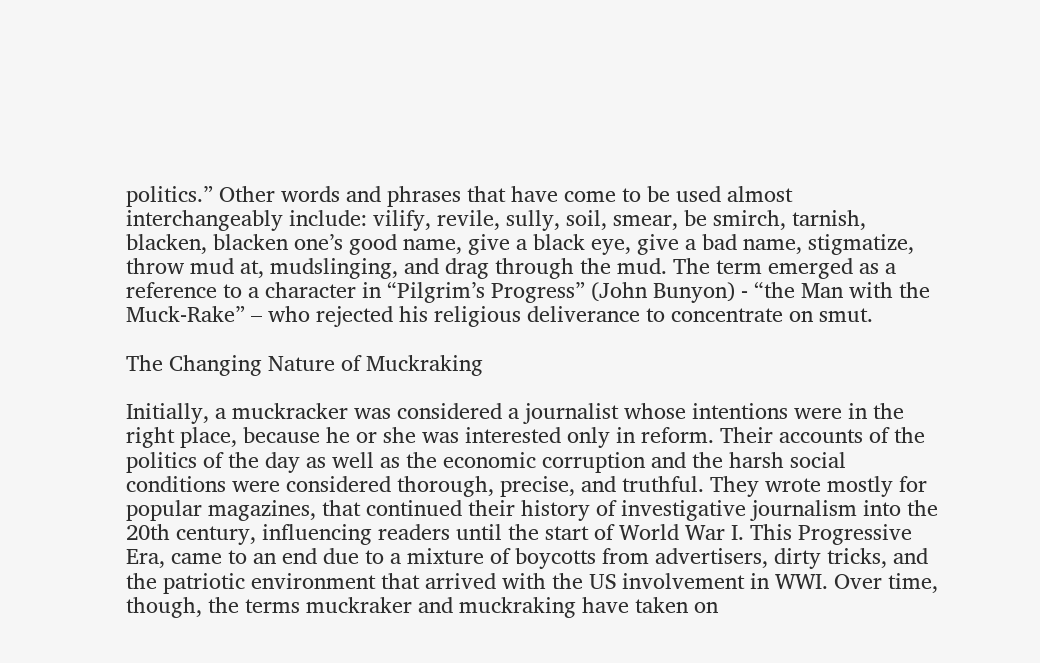politics.” Other words and phrases that have come to be used almost interchangeably include: vilify, revile, sully, soil, smear, be smirch, tarnish, blacken, blacken one’s good name, give a black eye, give a bad name, stigmatize, throw mud at, mudslinging, and drag through the mud. The term emerged as a reference to a character in “Pilgrim’s Progress” (John Bunyon) - “the Man with the Muck-Rake” – who rejected his religious deliverance to concentrate on smut.

The Changing Nature of Muckraking

Initially, a muckracker was considered a journalist whose intentions were in the right place, because he or she was interested only in reform. Their accounts of the politics of the day as well as the economic corruption and the harsh social conditions were considered thorough, precise, and truthful. They wrote mostly for popular magazines, that continued their history of investigative journalism into the 20th century, influencing readers until the start of World War I. This Progressive Era, came to an end due to a mixture of boycotts from advertisers, dirty tricks, and the patriotic environment that arrived with the US involvement in WWI. Over time, though, the terms muckraker and muckraking have taken on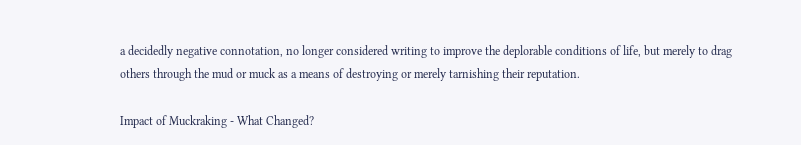a decidedly negative connotation, no longer considered writing to improve the deplorable conditions of life, but merely to drag others through the mud or muck as a means of destroying or merely tarnishing their reputation.

Impact of Muckraking - What Changed?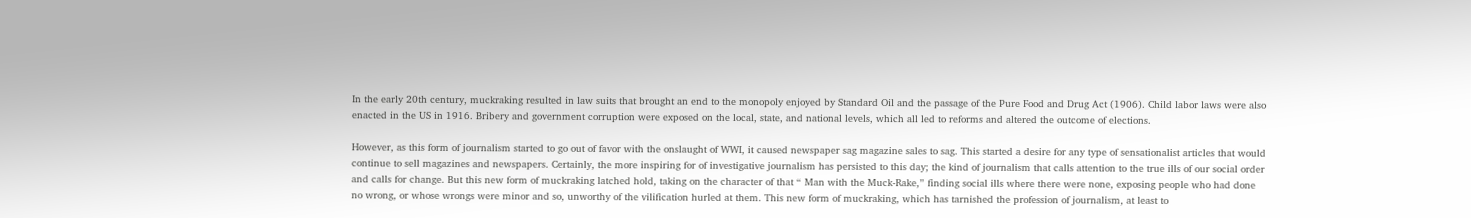In the early 20th century, muckraking resulted in law suits that brought an end to the monopoly enjoyed by Standard Oil and the passage of the Pure Food and Drug Act (1906). Child labor laws were also enacted in the US in 1916. Bribery and government corruption were exposed on the local, state, and national levels, which all led to reforms and altered the outcome of elections.

However, as this form of journalism started to go out of favor with the onslaught of WWI, it caused newspaper sag magazine sales to sag. This started a desire for any type of sensationalist articles that would continue to sell magazines and newspapers. Certainly, the more inspiring for of investigative journalism has persisted to this day; the kind of journalism that calls attention to the true ills of our social order and calls for change. But this new form of muckraking latched hold, taking on the character of that “ Man with the Muck-Rake,” finding social ills where there were none, exposing people who had done no wrong, or whose wrongs were minor and so, unworthy of the vilification hurled at them. This new form of muckraking, which has tarnished the profession of journalism, at least to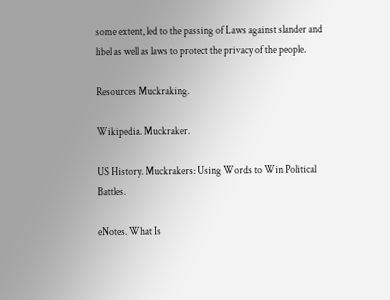some extent, led to the passing of Laws against slander and libel as well as laws to protect the privacy of the people.

Resources Muckraking.

Wikipedia. Muckraker.

US History. Muckrakers: Using Words to Win Political Battles.

eNotes. What Is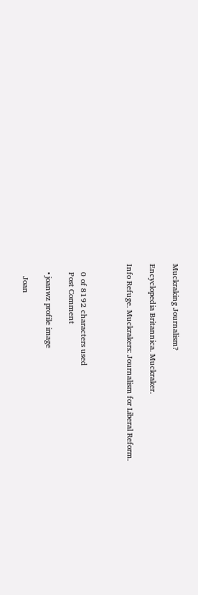Muckraking Journalism?

Encyclopedia Britannica. Muckraker.

Info Refuge. Muckrakers: Journalism for Liberal Reform.



    0 of 8192 characters used
    Post Comment

    • joanwz profile image

      Joan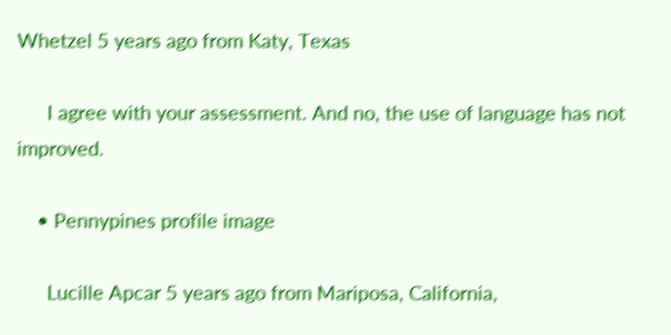Whetzel 5 years ago from Katy, Texas

      I agree with your assessment. And no, the use of language has not improved.

    • Pennypines profile image

      Lucille Apcar 5 years ago from Mariposa, California,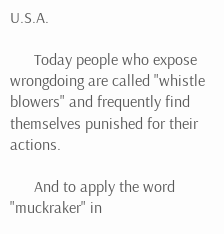U.S.A.

      Today people who expose wrongdoing are called "whistle blowers" and frequently find themselves punished for their actions.

      And to apply the word "muckraker" in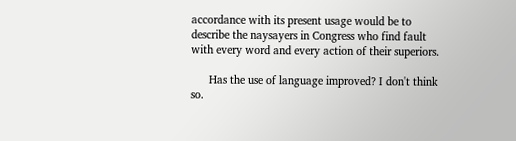accordance with its present usage would be to describe the naysayers in Congress who find fault with every word and every action of their superiors.

      Has the use of language improved? I don't think so.